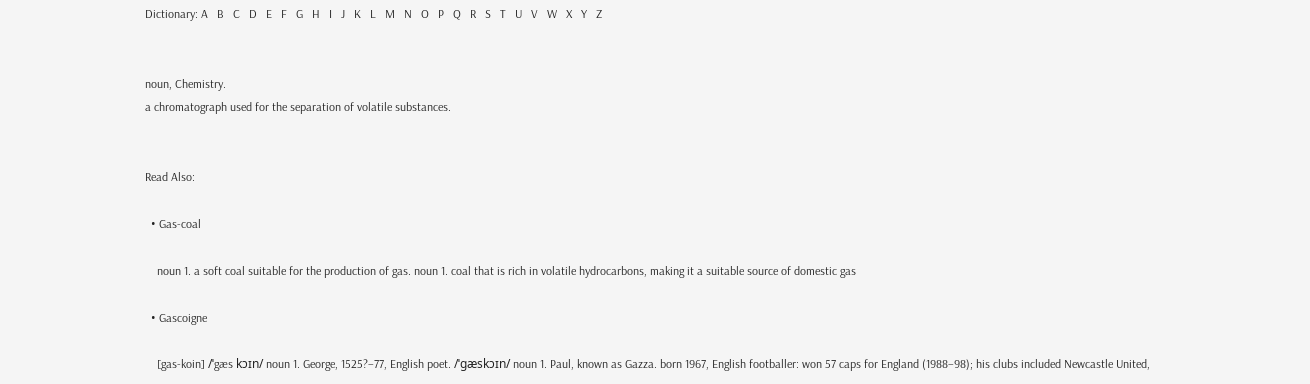Dictionary: A   B   C   D   E   F   G   H   I   J   K   L   M   N   O   P   Q   R   S   T   U   V   W   X   Y   Z


noun, Chemistry.
a chromatograph used for the separation of volatile substances.


Read Also:

  • Gas-coal

    noun 1. a soft coal suitable for the production of gas. noun 1. coal that is rich in volatile hydrocarbons, making it a suitable source of domestic gas

  • Gascoigne

    [gas-koin] /ˈgæs kɔɪn/ noun 1. George, 1525?–77, English poet. /ˈɡæskɔɪn/ noun 1. Paul, known as Gazza. born 1967, English footballer: won 57 caps for England (1988–98); his clubs included Newcastle United,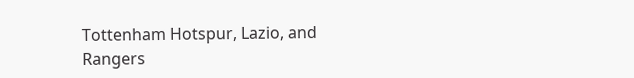Tottenham Hotspur, Lazio, and Rangers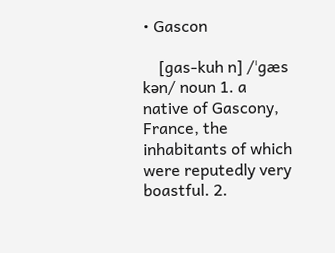• Gascon

    [gas-kuh n] /ˈgæs kən/ noun 1. a native of Gascony, France, the inhabitants of which were reputedly very boastful. 2.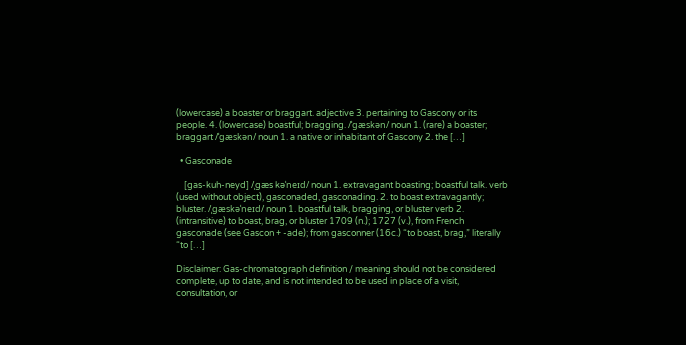(lowercase) a boaster or braggart. adjective 3. pertaining to Gascony or its people. 4. (lowercase) boastful; bragging. /ˈɡæskən/ noun 1. (rare) a boaster; braggart /ˈɡæskən/ noun 1. a native or inhabitant of Gascony 2. the […]

  • Gasconade

    [gas-kuh-neyd] /ˌgæs kəˈneɪd/ noun 1. extravagant boasting; boastful talk. verb (used without object), gasconaded, gasconading. 2. to boast extravagantly; bluster. /ˌɡæskəˈneɪd/ noun 1. boastful talk, bragging, or bluster verb 2. (intransitive) to boast, brag, or bluster 1709 (n.); 1727 (v.), from French gasconade (see Gascon + -ade); from gasconner (16c.) “to boast, brag,” literally “to […]

Disclaimer: Gas-chromatograph definition / meaning should not be considered complete, up to date, and is not intended to be used in place of a visit, consultation, or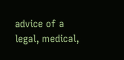advice of a legal, medical,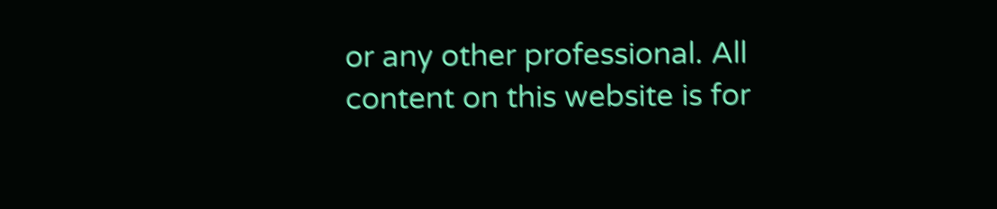or any other professional. All content on this website is for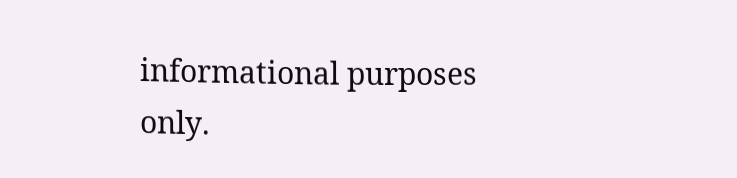informational purposes only.